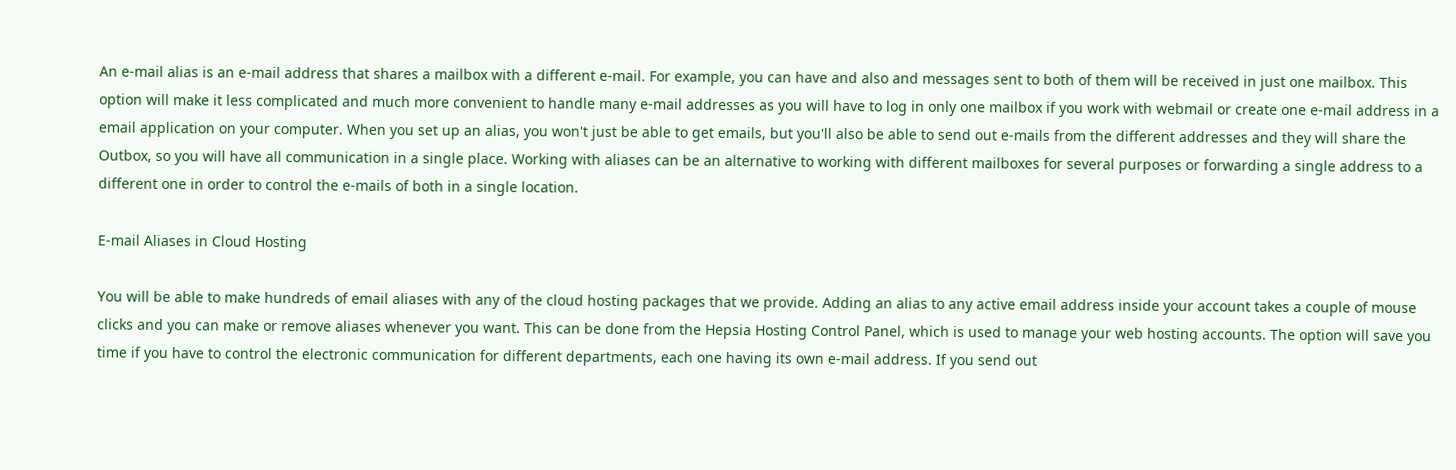An e-mail alias is an e-mail address that shares a mailbox with a different e-mail. For example, you can have and also and messages sent to both of them will be received in just one mailbox. This option will make it less complicated and much more convenient to handle many e-mail addresses as you will have to log in only one mailbox if you work with webmail or create one e-mail address in a email application on your computer. When you set up an alias, you won't just be able to get emails, but you'll also be able to send out e-mails from the different addresses and they will share the Outbox, so you will have all communication in a single place. Working with aliases can be an alternative to working with different mailboxes for several purposes or forwarding a single address to a different one in order to control the e-mails of both in a single location.

E-mail Aliases in Cloud Hosting

You will be able to make hundreds of email aliases with any of the cloud hosting packages that we provide. Adding an alias to any active email address inside your account takes a couple of mouse clicks and you can make or remove aliases whenever you want. This can be done from the Hepsia Hosting Control Panel, which is used to manage your web hosting accounts. The option will save you time if you have to control the electronic communication for different departments, each one having its own e-mail address. If you send out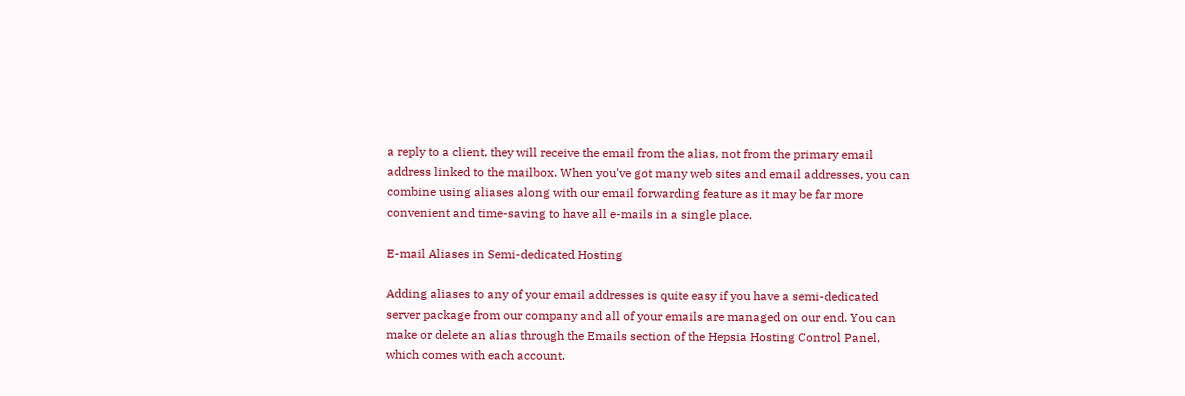a reply to a client, they will receive the email from the alias, not from the primary email address linked to the mailbox. When you've got many web sites and email addresses, you can combine using aliases along with our email forwarding feature as it may be far more convenient and time-saving to have all e-mails in a single place.

E-mail Aliases in Semi-dedicated Hosting

Adding aliases to any of your email addresses is quite easy if you have a semi-dedicated server package from our company and all of your emails are managed on our end. You can make or delete an alias through the Emails section of the Hepsia Hosting Control Panel, which comes with each account.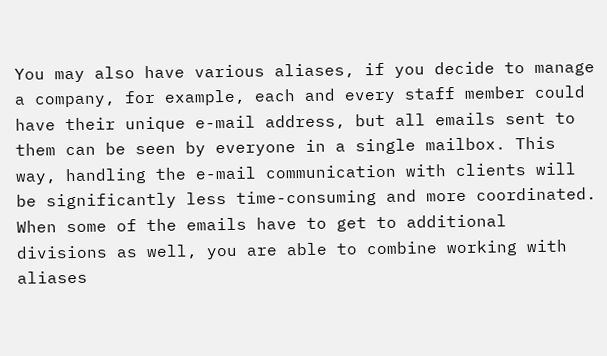You may also have various aliases, if you decide to manage a company, for example, each and every staff member could have their unique e-mail address, but all emails sent to them can be seen by everyone in a single mailbox. This way, handling the e-mail communication with clients will be significantly less time-consuming and more coordinated. When some of the emails have to get to additional divisions as well, you are able to combine working with aliases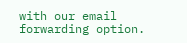with our email forwarding option.